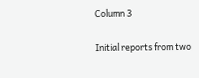Column 3

Initial reports from two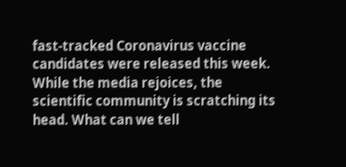fast-tracked Coronavirus vaccine candidates were released this week. While the media rejoices, the scientific community is scratching its head. What can we tell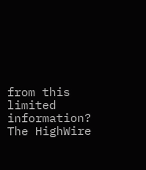from this limited information? The HighWire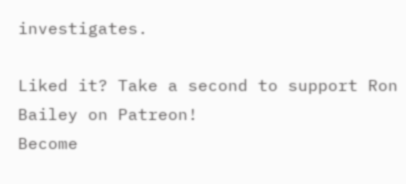investigates.

Liked it? Take a second to support Ron Bailey on Patreon!
Become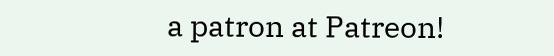a patron at Patreon!